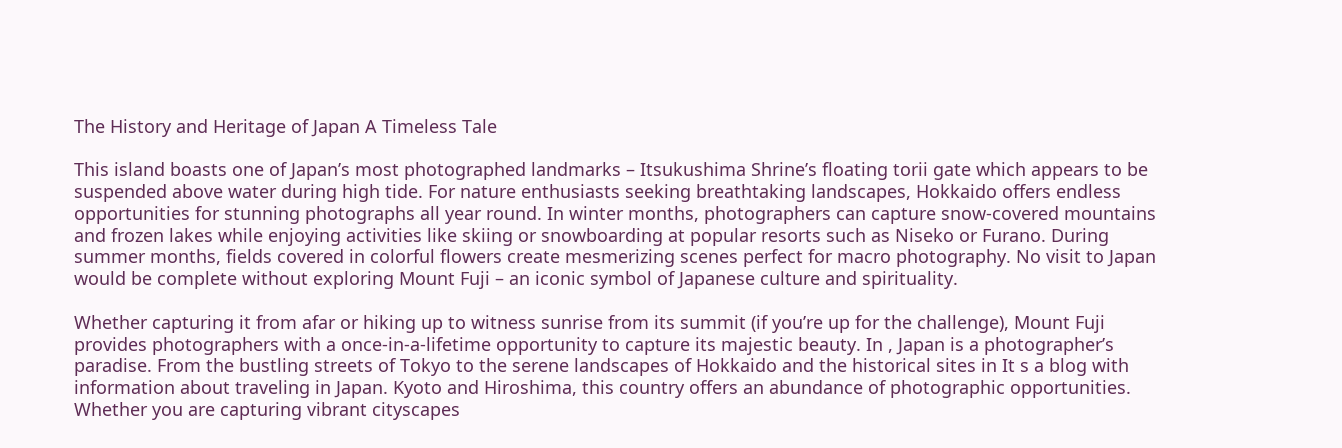The History and Heritage of Japan A Timeless Tale

This island boasts one of Japan’s most photographed landmarks – Itsukushima Shrine’s floating torii gate which appears to be suspended above water during high tide. For nature enthusiasts seeking breathtaking landscapes, Hokkaido offers endless opportunities for stunning photographs all year round. In winter months, photographers can capture snow-covered mountains and frozen lakes while enjoying activities like skiing or snowboarding at popular resorts such as Niseko or Furano. During summer months, fields covered in colorful flowers create mesmerizing scenes perfect for macro photography. No visit to Japan would be complete without exploring Mount Fuji – an iconic symbol of Japanese culture and spirituality.

Whether capturing it from afar or hiking up to witness sunrise from its summit (if you’re up for the challenge), Mount Fuji provides photographers with a once-in-a-lifetime opportunity to capture its majestic beauty. In , Japan is a photographer’s paradise. From the bustling streets of Tokyo to the serene landscapes of Hokkaido and the historical sites in It s a blog with information about traveling in Japan. Kyoto and Hiroshima, this country offers an abundance of photographic opportunities. Whether you are capturing vibrant cityscapes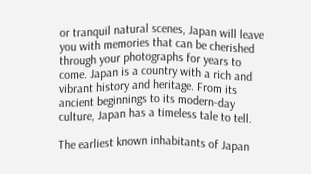or tranquil natural scenes, Japan will leave you with memories that can be cherished through your photographs for years to come. Japan is a country with a rich and vibrant history and heritage. From its ancient beginnings to its modern-day culture, Japan has a timeless tale to tell.

The earliest known inhabitants of Japan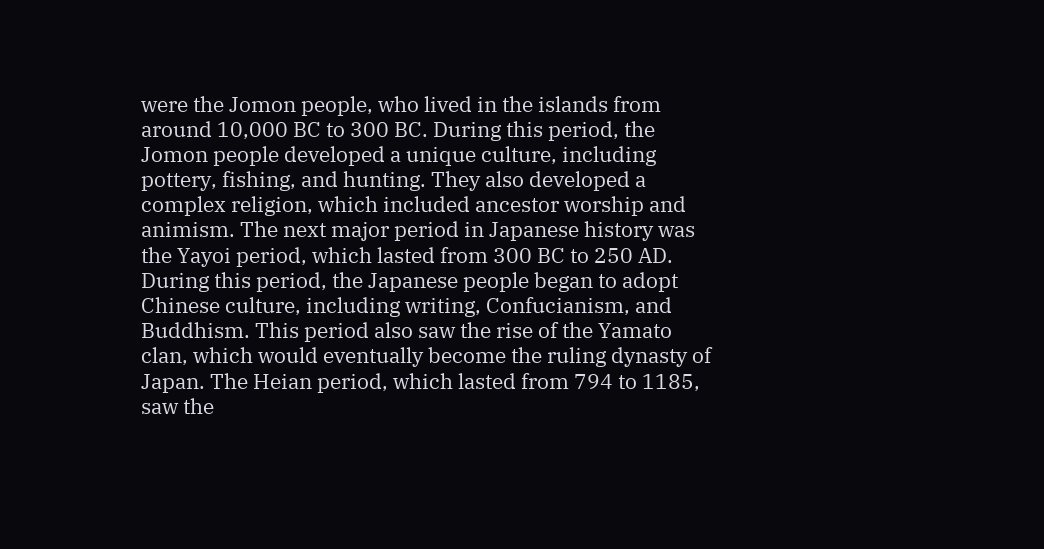were the Jomon people, who lived in the islands from around 10,000 BC to 300 BC. During this period, the Jomon people developed a unique culture, including pottery, fishing, and hunting. They also developed a complex religion, which included ancestor worship and animism. The next major period in Japanese history was the Yayoi period, which lasted from 300 BC to 250 AD. During this period, the Japanese people began to adopt Chinese culture, including writing, Confucianism, and Buddhism. This period also saw the rise of the Yamato clan, which would eventually become the ruling dynasty of Japan. The Heian period, which lasted from 794 to 1185, saw the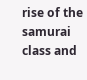rise of the samurai class and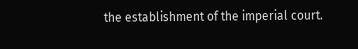the establishment of the imperial court.